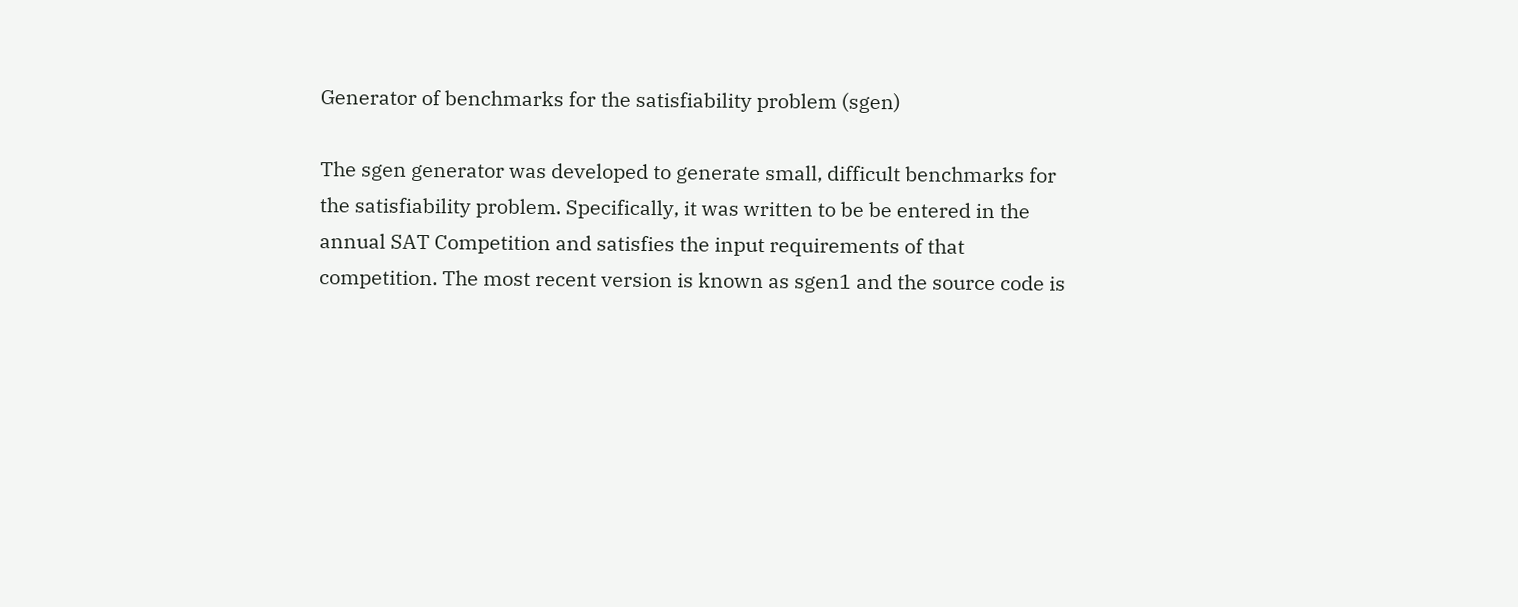Generator of benchmarks for the satisfiability problem (sgen)

The sgen generator was developed to generate small, difficult benchmarks for the satisfiability problem. Specifically, it was written to be be entered in the annual SAT Competition and satisfies the input requirements of that competition. The most recent version is known as sgen1 and the source code is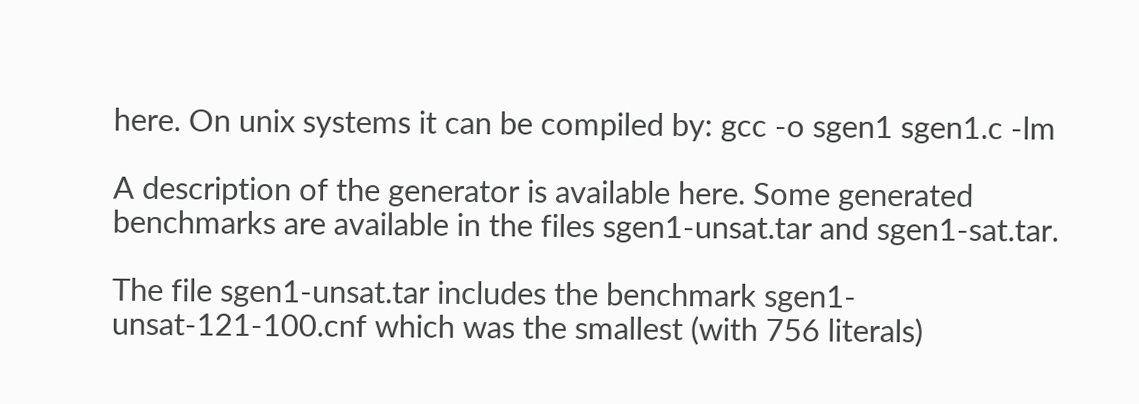here. On unix systems it can be compiled by: gcc -o sgen1 sgen1.c -lm

A description of the generator is available here. Some generated benchmarks are available in the files sgen1-unsat.tar and sgen1-sat.tar.

The file sgen1-unsat.tar includes the benchmark sgen1-unsat-121-100.cnf which was the smallest (with 756 literals)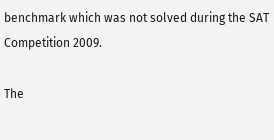benchmark which was not solved during the SAT Competition 2009.

The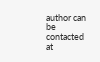author can be contacted at